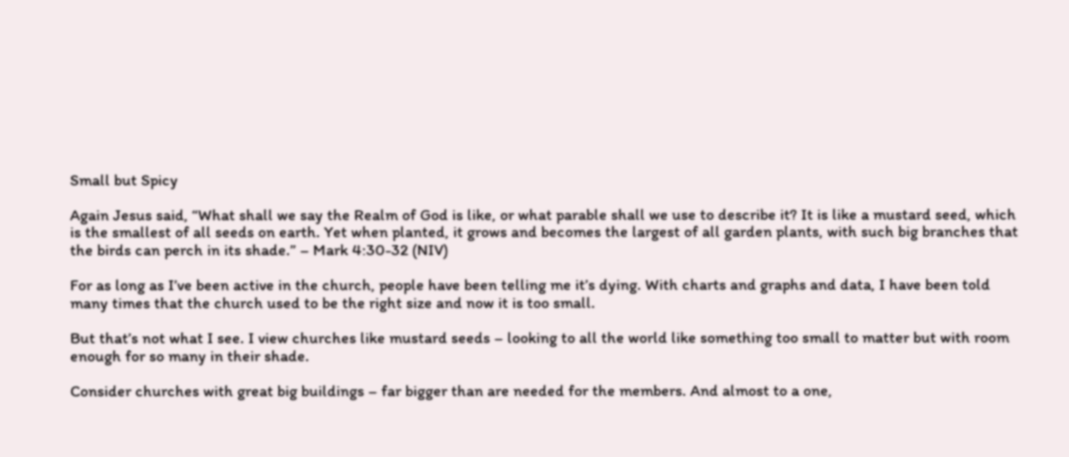Small but Spicy

Again Jesus said, “What shall we say the Realm of God is like, or what parable shall we use to describe it? It is like a mustard seed, which is the smallest of all seeds on earth. Yet when planted, it grows and becomes the largest of all garden plants, with such big branches that the birds can perch in its shade.” – Mark 4:30-32 (NIV)

For as long as I’ve been active in the church, people have been telling me it’s dying. With charts and graphs and data, I have been told many times that the church used to be the right size and now it is too small.

But that’s not what I see. I view churches like mustard seeds – looking to all the world like something too small to matter but with room enough for so many in their shade.

Consider churches with great big buildings – far bigger than are needed for the members. And almost to a one,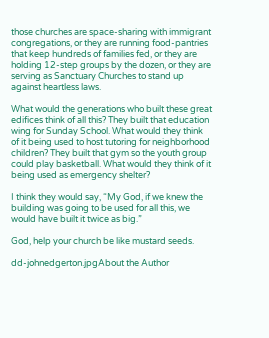those churches are space-sharing with immigrant congregations, or they are running food-pantries that keep hundreds of families fed, or they are holding 12-step groups by the dozen, or they are serving as Sanctuary Churches to stand up against heartless laws.

What would the generations who built these great edifices think of all this? They built that education wing for Sunday School. What would they think of it being used to host tutoring for neighborhood children? They built that gym so the youth group could play basketball. What would they think of it being used as emergency shelter?

I think they would say, “My God, if we knew the building was going to be used for all this, we would have built it twice as big.”

God, help your church be like mustard seeds.

dd-johnedgerton.jpgAbout the Author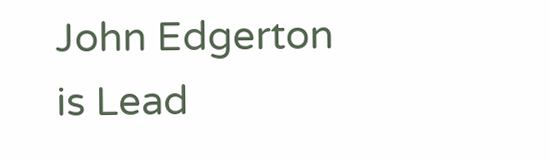John Edgerton is Lead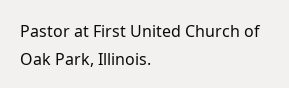Pastor at First United Church of Oak Park, Illinois.